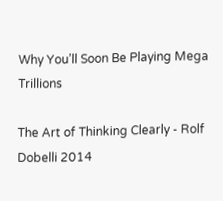Why You’ll Soon Be Playing Mega Trillions

The Art of Thinking Clearly - Rolf Dobelli 2014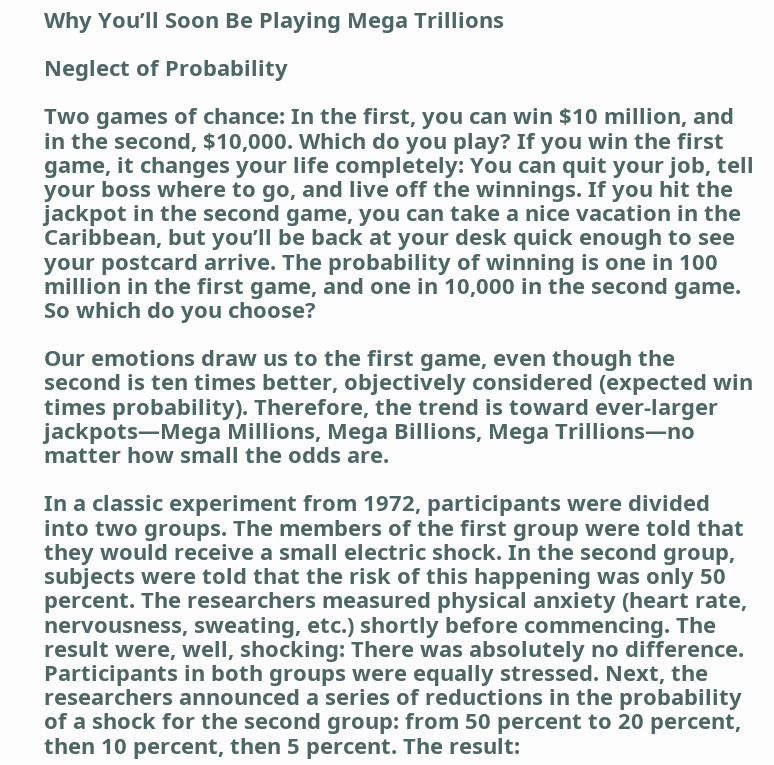Why You’ll Soon Be Playing Mega Trillions

Neglect of Probability

Two games of chance: In the first, you can win $10 million, and in the second, $10,000. Which do you play? If you win the first game, it changes your life completely: You can quit your job, tell your boss where to go, and live off the winnings. If you hit the jackpot in the second game, you can take a nice vacation in the Caribbean, but you’ll be back at your desk quick enough to see your postcard arrive. The probability of winning is one in 100 million in the first game, and one in 10,000 in the second game. So which do you choose?

Our emotions draw us to the first game, even though the second is ten times better, objectively considered (expected win times probability). Therefore, the trend is toward ever-larger jackpots—Mega Millions, Mega Billions, Mega Trillions—no matter how small the odds are.

In a classic experiment from 1972, participants were divided into two groups. The members of the first group were told that they would receive a small electric shock. In the second group, subjects were told that the risk of this happening was only 50 percent. The researchers measured physical anxiety (heart rate, nervousness, sweating, etc.) shortly before commencing. The result were, well, shocking: There was absolutely no difference. Participants in both groups were equally stressed. Next, the researchers announced a series of reductions in the probability of a shock for the second group: from 50 percent to 20 percent, then 10 percent, then 5 percent. The result: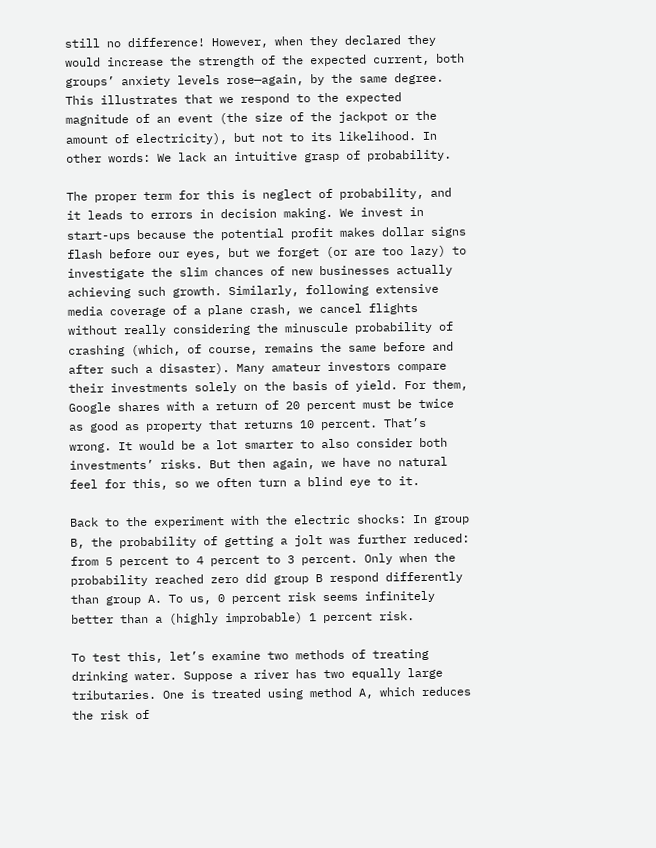still no difference! However, when they declared they would increase the strength of the expected current, both groups’ anxiety levels rose—again, by the same degree. This illustrates that we respond to the expected magnitude of an event (the size of the jackpot or the amount of electricity), but not to its likelihood. In other words: We lack an intuitive grasp of probability.

The proper term for this is neglect of probability, and it leads to errors in decision making. We invest in start-ups because the potential profit makes dollar signs flash before our eyes, but we forget (or are too lazy) to investigate the slim chances of new businesses actually achieving such growth. Similarly, following extensive media coverage of a plane crash, we cancel flights without really considering the minuscule probability of crashing (which, of course, remains the same before and after such a disaster). Many amateur investors compare their investments solely on the basis of yield. For them, Google shares with a return of 20 percent must be twice as good as property that returns 10 percent. That’s wrong. It would be a lot smarter to also consider both investments’ risks. But then again, we have no natural feel for this, so we often turn a blind eye to it.

Back to the experiment with the electric shocks: In group B, the probability of getting a jolt was further reduced: from 5 percent to 4 percent to 3 percent. Only when the probability reached zero did group B respond differently than group A. To us, 0 percent risk seems infinitely better than a (highly improbable) 1 percent risk.

To test this, let’s examine two methods of treating drinking water. Suppose a river has two equally large tributaries. One is treated using method A, which reduces the risk of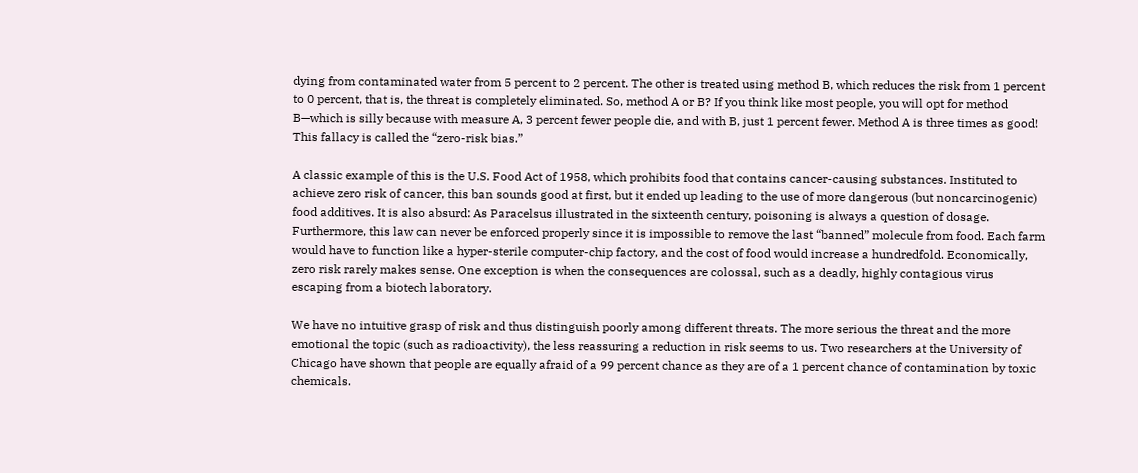dying from contaminated water from 5 percent to 2 percent. The other is treated using method B, which reduces the risk from 1 percent to 0 percent, that is, the threat is completely eliminated. So, method A or B? If you think like most people, you will opt for method B—which is silly because with measure A, 3 percent fewer people die, and with B, just 1 percent fewer. Method A is three times as good! This fallacy is called the “zero-risk bias.”

A classic example of this is the U.S. Food Act of 1958, which prohibits food that contains cancer-causing substances. Instituted to achieve zero risk of cancer, this ban sounds good at first, but it ended up leading to the use of more dangerous (but noncarcinogenic) food additives. It is also absurd: As Paracelsus illustrated in the sixteenth century, poisoning is always a question of dosage. Furthermore, this law can never be enforced properly since it is impossible to remove the last “banned” molecule from food. Each farm would have to function like a hyper-sterile computer-chip factory, and the cost of food would increase a hundredfold. Economically, zero risk rarely makes sense. One exception is when the consequences are colossal, such as a deadly, highly contagious virus escaping from a biotech laboratory.

We have no intuitive grasp of risk and thus distinguish poorly among different threats. The more serious the threat and the more emotional the topic (such as radioactivity), the less reassuring a reduction in risk seems to us. Two researchers at the University of Chicago have shown that people are equally afraid of a 99 percent chance as they are of a 1 percent chance of contamination by toxic chemicals.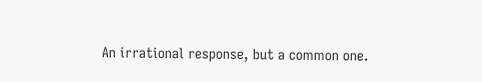An irrational response, but a common one.